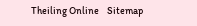Theiling Online    Sitemap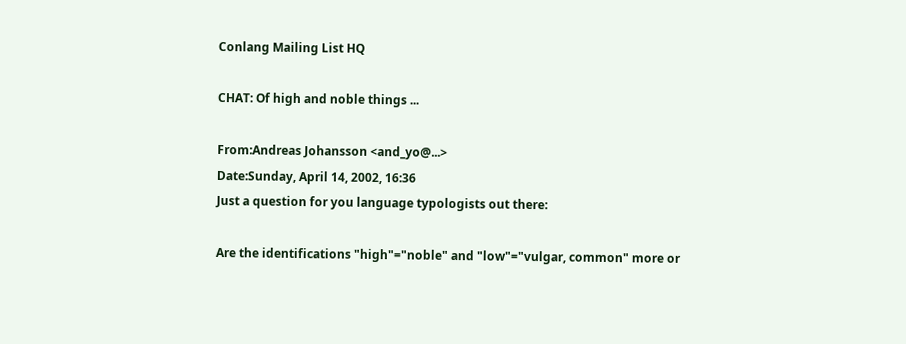Conlang Mailing List HQ

CHAT: Of high and noble things ...

From:Andreas Johansson <and_yo@...>
Date:Sunday, April 14, 2002, 16:36
Just a question for you language typologists out there:

Are the identifications "high"="noble" and "low"="vulgar, common" more or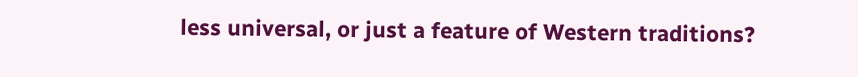less universal, or just a feature of Western traditions?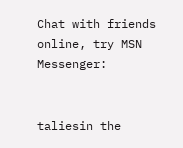Chat with friends online, try MSN Messenger:


taliesin the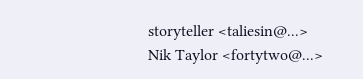storyteller <taliesin@...>
Nik Taylor <fortytwo@...>